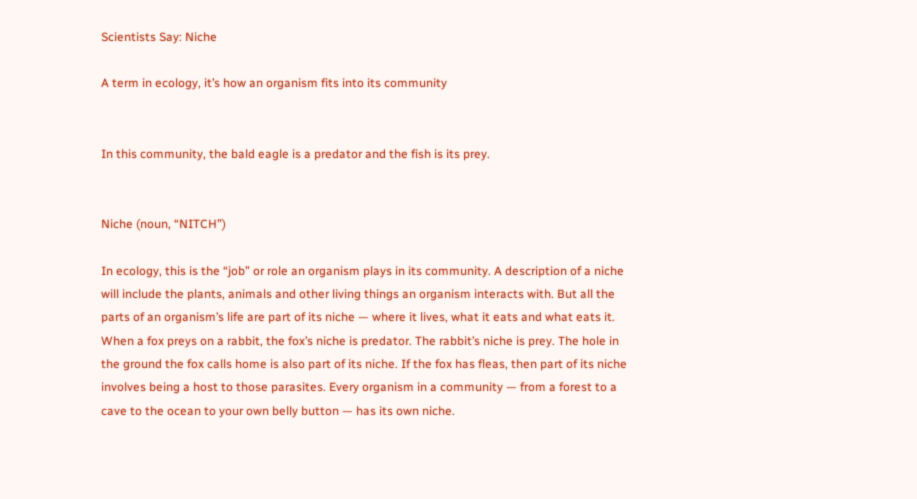Scientists Say: Niche

A term in ecology, it’s how an organism fits into its community


In this community, the bald eagle is a predator and the fish is its prey.


Niche (noun, “NITCH”)

In ecology, this is the “job” or role an organism plays in its community. A description of a niche will include the plants, animals and other living things an organism interacts with. But all the parts of an organism’s life are part of its niche — where it lives, what it eats and what eats it. When a fox preys on a rabbit, the fox’s niche is predator. The rabbit’s niche is prey. The hole in the ground the fox calls home is also part of its niche. If the fox has fleas, then part of its niche involves being a host to those parasites. Every organism in a community — from a forest to a cave to the ocean to your own belly button — has its own niche.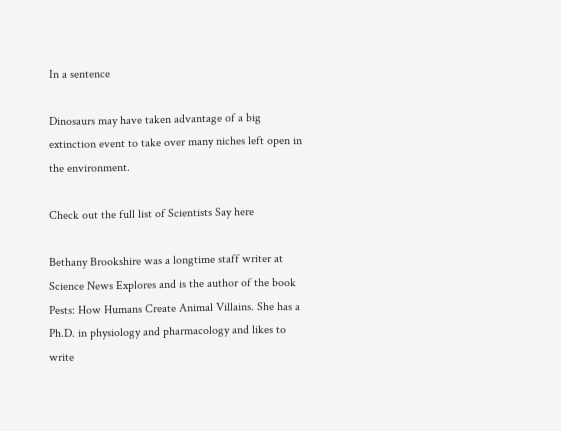In a sentence

Dinosaurs may have taken advantage of a big extinction event to take over many niches left open in the environment.

Check out the full list of Scientists Say here

Bethany Brookshire was a longtime staff writer at Science News Explores and is the author of the book Pests: How Humans Create Animal Villains. She has a Ph.D. in physiology and pharmacology and likes to write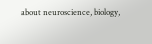about neuroscience, biology,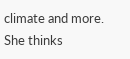climate and more. She thinks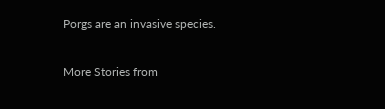Porgs are an invasive species.

More Stories from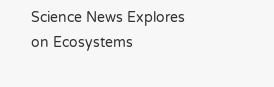Science News Explores on Ecosystems